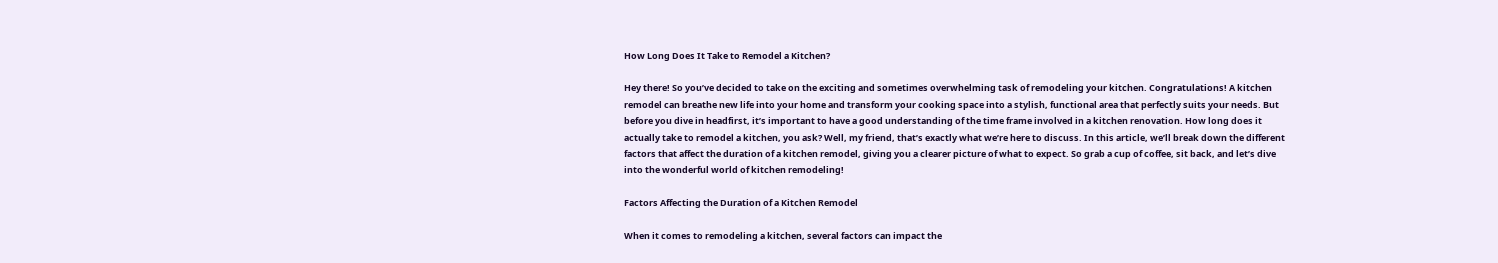How Long Does It Take to Remodel a Kitchen?

Hey there! So you’ve decided to take on the exciting and sometimes overwhelming task of remodeling your kitchen. Congratulations! A kitchen remodel can breathe new life into your home and transform your cooking space into a stylish, functional area that perfectly suits your needs. But before you dive in headfirst, it’s important to have a good understanding of the time frame involved in a kitchen renovation. How long does it actually take to remodel a kitchen, you ask? Well, my friend, that’s exactly what we’re here to discuss. In this article, we’ll break down the different factors that affect the duration of a kitchen remodel, giving you a clearer picture of what to expect. So grab a cup of coffee, sit back, and let’s dive into the wonderful world of kitchen remodeling!

Factors Affecting the Duration of a Kitchen Remodel

When it comes to remodeling a kitchen, several factors can impact the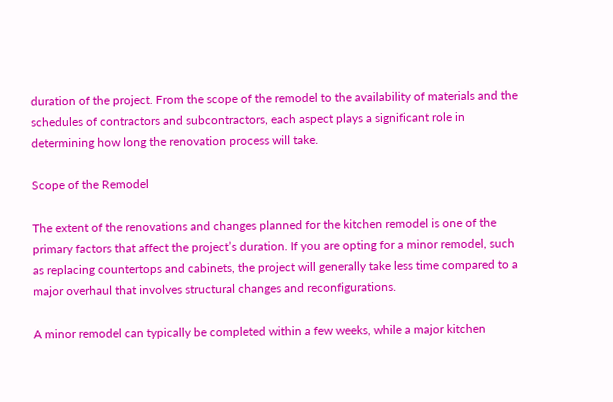duration of the project. From the scope of the remodel to the availability of materials and the schedules of contractors and subcontractors, each aspect plays a significant role in determining how long the renovation process will take.

Scope of the Remodel

The extent of the renovations and changes planned for the kitchen remodel is one of the primary factors that affect the project’s duration. If you are opting for a minor remodel, such as replacing countertops and cabinets, the project will generally take less time compared to a major overhaul that involves structural changes and reconfigurations.

A minor remodel can typically be completed within a few weeks, while a major kitchen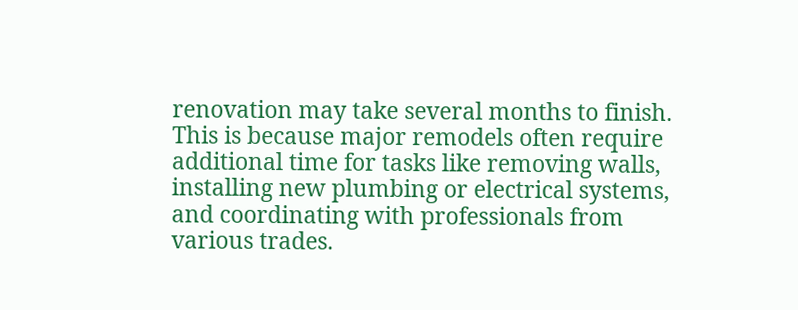renovation may take several months to finish. This is because major remodels often require additional time for tasks like removing walls, installing new plumbing or electrical systems, and coordinating with professionals from various trades.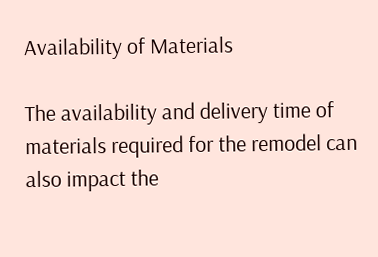Availability of Materials

The availability and delivery time of materials required for the remodel can also impact the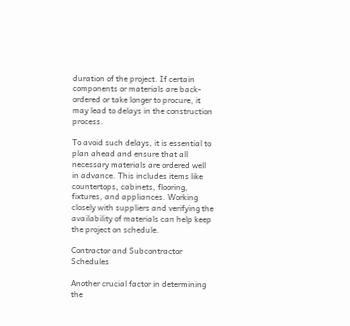duration of the project. If certain components or materials are back-ordered or take longer to procure, it may lead to delays in the construction process.

To avoid such delays, it is essential to plan ahead and ensure that all necessary materials are ordered well in advance. This includes items like countertops, cabinets, flooring, fixtures, and appliances. Working closely with suppliers and verifying the availability of materials can help keep the project on schedule.

Contractor and Subcontractor Schedules

Another crucial factor in determining the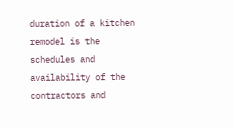duration of a kitchen remodel is the schedules and availability of the contractors and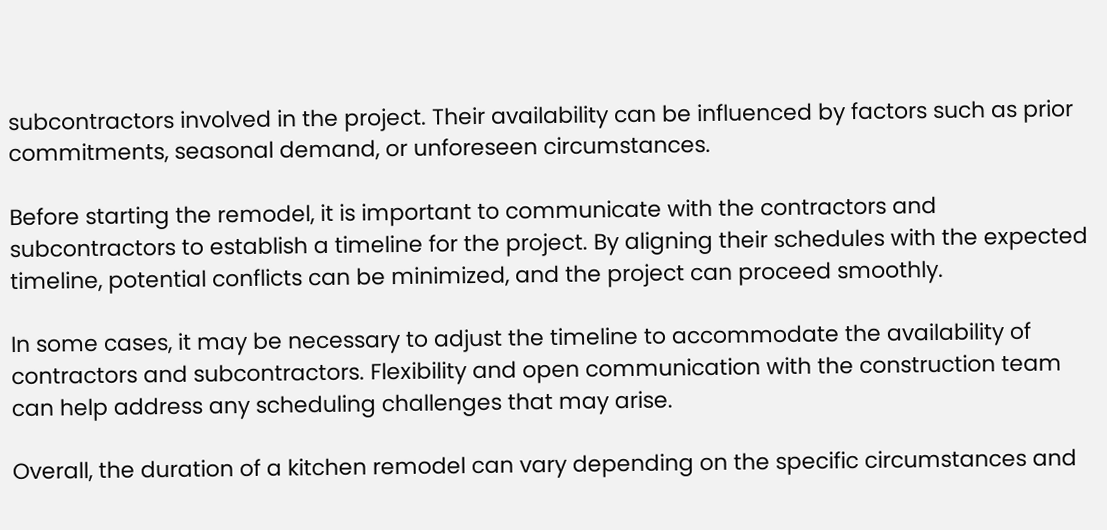subcontractors involved in the project. Their availability can be influenced by factors such as prior commitments, seasonal demand, or unforeseen circumstances.

Before starting the remodel, it is important to communicate with the contractors and subcontractors to establish a timeline for the project. By aligning their schedules with the expected timeline, potential conflicts can be minimized, and the project can proceed smoothly.

In some cases, it may be necessary to adjust the timeline to accommodate the availability of contractors and subcontractors. Flexibility and open communication with the construction team can help address any scheduling challenges that may arise.

Overall, the duration of a kitchen remodel can vary depending on the specific circumstances and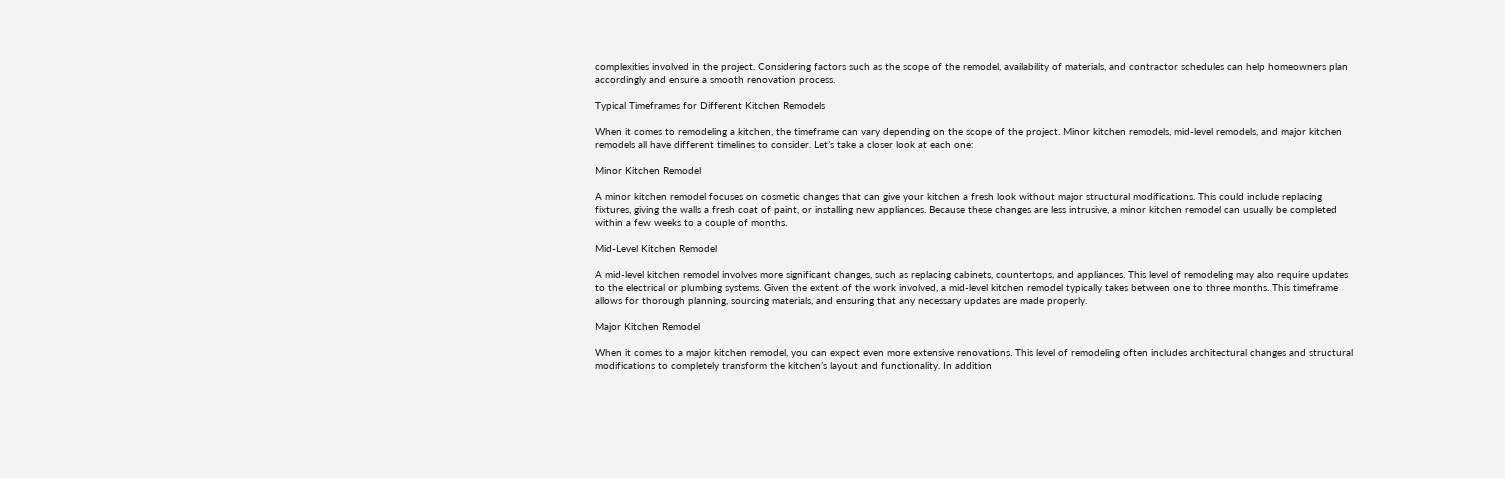complexities involved in the project. Considering factors such as the scope of the remodel, availability of materials, and contractor schedules can help homeowners plan accordingly and ensure a smooth renovation process.

Typical Timeframes for Different Kitchen Remodels

When it comes to remodeling a kitchen, the timeframe can vary depending on the scope of the project. Minor kitchen remodels, mid-level remodels, and major kitchen remodels all have different timelines to consider. Let’s take a closer look at each one:

Minor Kitchen Remodel

A minor kitchen remodel focuses on cosmetic changes that can give your kitchen a fresh look without major structural modifications. This could include replacing fixtures, giving the walls a fresh coat of paint, or installing new appliances. Because these changes are less intrusive, a minor kitchen remodel can usually be completed within a few weeks to a couple of months.

Mid-Level Kitchen Remodel

A mid-level kitchen remodel involves more significant changes, such as replacing cabinets, countertops, and appliances. This level of remodeling may also require updates to the electrical or plumbing systems. Given the extent of the work involved, a mid-level kitchen remodel typically takes between one to three months. This timeframe allows for thorough planning, sourcing materials, and ensuring that any necessary updates are made properly.

Major Kitchen Remodel

When it comes to a major kitchen remodel, you can expect even more extensive renovations. This level of remodeling often includes architectural changes and structural modifications to completely transform the kitchen’s layout and functionality. In addition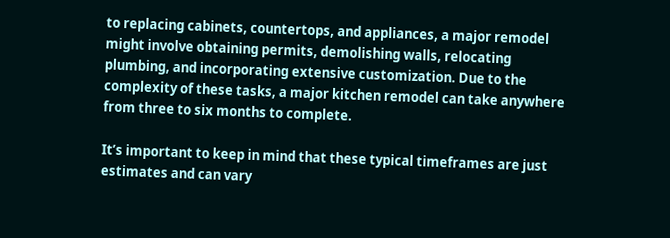to replacing cabinets, countertops, and appliances, a major remodel might involve obtaining permits, demolishing walls, relocating plumbing, and incorporating extensive customization. Due to the complexity of these tasks, a major kitchen remodel can take anywhere from three to six months to complete.

It’s important to keep in mind that these typical timeframes are just estimates and can vary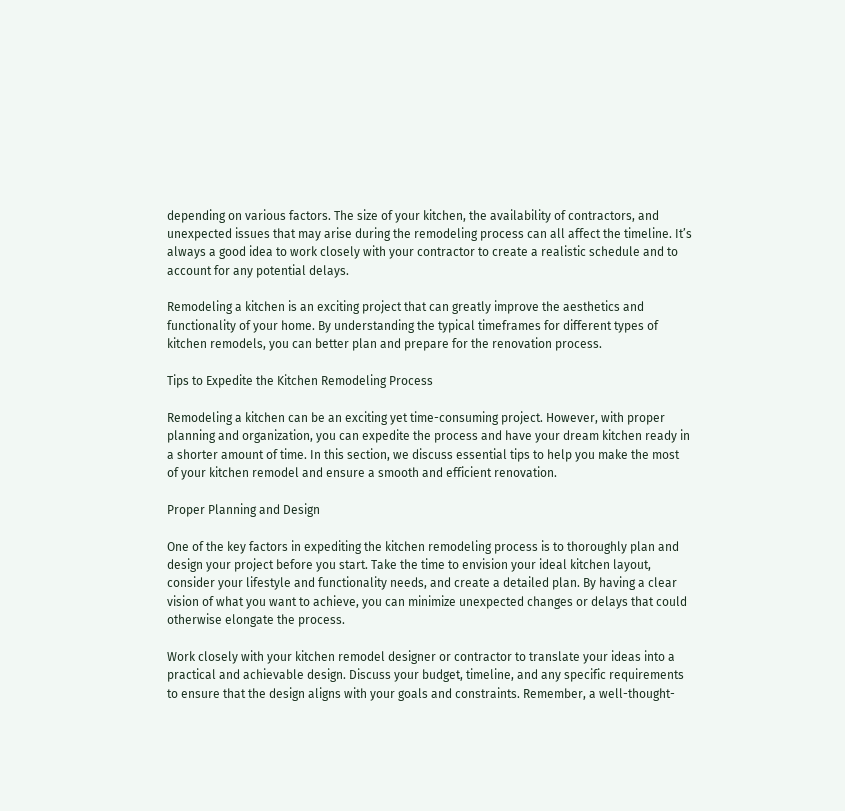depending on various factors. The size of your kitchen, the availability of contractors, and unexpected issues that may arise during the remodeling process can all affect the timeline. It’s always a good idea to work closely with your contractor to create a realistic schedule and to account for any potential delays.

Remodeling a kitchen is an exciting project that can greatly improve the aesthetics and functionality of your home. By understanding the typical timeframes for different types of kitchen remodels, you can better plan and prepare for the renovation process.

Tips to Expedite the Kitchen Remodeling Process

Remodeling a kitchen can be an exciting yet time-consuming project. However, with proper planning and organization, you can expedite the process and have your dream kitchen ready in a shorter amount of time. In this section, we discuss essential tips to help you make the most of your kitchen remodel and ensure a smooth and efficient renovation.

Proper Planning and Design

One of the key factors in expediting the kitchen remodeling process is to thoroughly plan and design your project before you start. Take the time to envision your ideal kitchen layout, consider your lifestyle and functionality needs, and create a detailed plan. By having a clear vision of what you want to achieve, you can minimize unexpected changes or delays that could otherwise elongate the process.

Work closely with your kitchen remodel designer or contractor to translate your ideas into a practical and achievable design. Discuss your budget, timeline, and any specific requirements to ensure that the design aligns with your goals and constraints. Remember, a well-thought-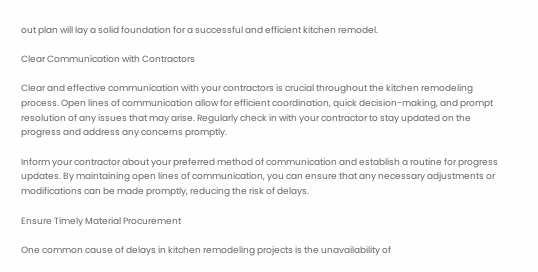out plan will lay a solid foundation for a successful and efficient kitchen remodel.

Clear Communication with Contractors

Clear and effective communication with your contractors is crucial throughout the kitchen remodeling process. Open lines of communication allow for efficient coordination, quick decision-making, and prompt resolution of any issues that may arise. Regularly check in with your contractor to stay updated on the progress and address any concerns promptly.

Inform your contractor about your preferred method of communication and establish a routine for progress updates. By maintaining open lines of communication, you can ensure that any necessary adjustments or modifications can be made promptly, reducing the risk of delays.

Ensure Timely Material Procurement

One common cause of delays in kitchen remodeling projects is the unavailability of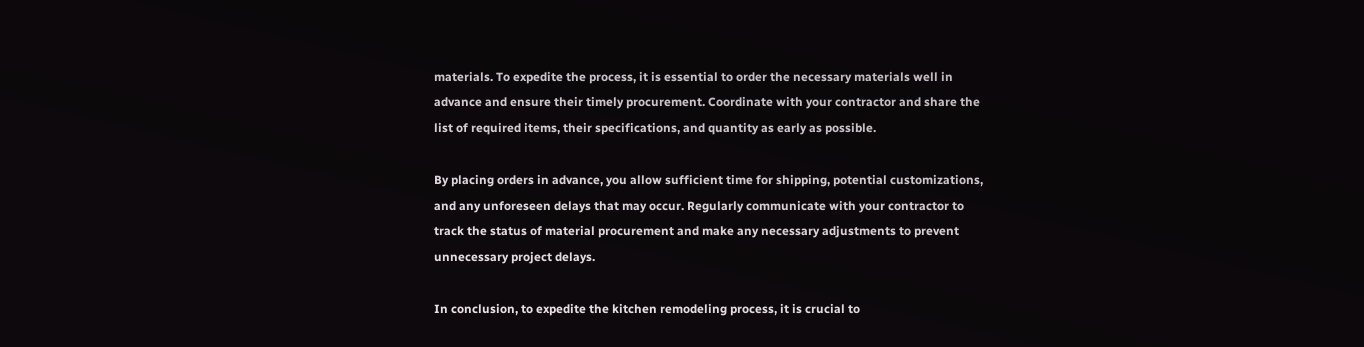materials. To expedite the process, it is essential to order the necessary materials well in advance and ensure their timely procurement. Coordinate with your contractor and share the list of required items, their specifications, and quantity as early as possible.

By placing orders in advance, you allow sufficient time for shipping, potential customizations, and any unforeseen delays that may occur. Regularly communicate with your contractor to track the status of material procurement and make any necessary adjustments to prevent unnecessary project delays.

In conclusion, to expedite the kitchen remodeling process, it is crucial to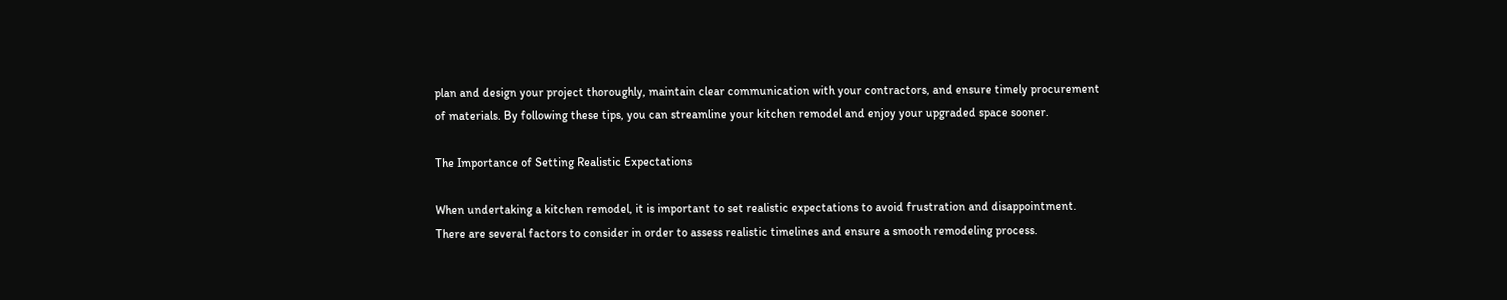plan and design your project thoroughly, maintain clear communication with your contractors, and ensure timely procurement of materials. By following these tips, you can streamline your kitchen remodel and enjoy your upgraded space sooner.

The Importance of Setting Realistic Expectations

When undertaking a kitchen remodel, it is important to set realistic expectations to avoid frustration and disappointment. There are several factors to consider in order to assess realistic timelines and ensure a smooth remodeling process.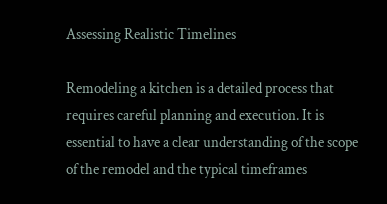Assessing Realistic Timelines

Remodeling a kitchen is a detailed process that requires careful planning and execution. It is essential to have a clear understanding of the scope of the remodel and the typical timeframes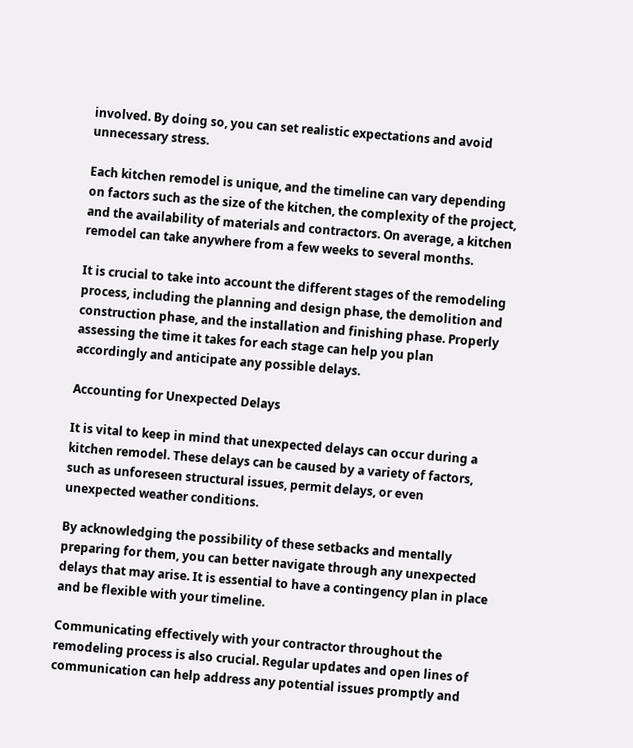involved. By doing so, you can set realistic expectations and avoid unnecessary stress.

Each kitchen remodel is unique, and the timeline can vary depending on factors such as the size of the kitchen, the complexity of the project, and the availability of materials and contractors. On average, a kitchen remodel can take anywhere from a few weeks to several months.

It is crucial to take into account the different stages of the remodeling process, including the planning and design phase, the demolition and construction phase, and the installation and finishing phase. Properly assessing the time it takes for each stage can help you plan accordingly and anticipate any possible delays.

Accounting for Unexpected Delays

It is vital to keep in mind that unexpected delays can occur during a kitchen remodel. These delays can be caused by a variety of factors, such as unforeseen structural issues, permit delays, or even unexpected weather conditions.

By acknowledging the possibility of these setbacks and mentally preparing for them, you can better navigate through any unexpected delays that may arise. It is essential to have a contingency plan in place and be flexible with your timeline.

Communicating effectively with your contractor throughout the remodeling process is also crucial. Regular updates and open lines of communication can help address any potential issues promptly and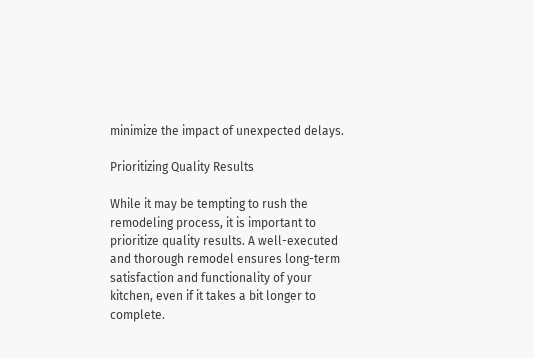minimize the impact of unexpected delays.

Prioritizing Quality Results

While it may be tempting to rush the remodeling process, it is important to prioritize quality results. A well-executed and thorough remodel ensures long-term satisfaction and functionality of your kitchen, even if it takes a bit longer to complete.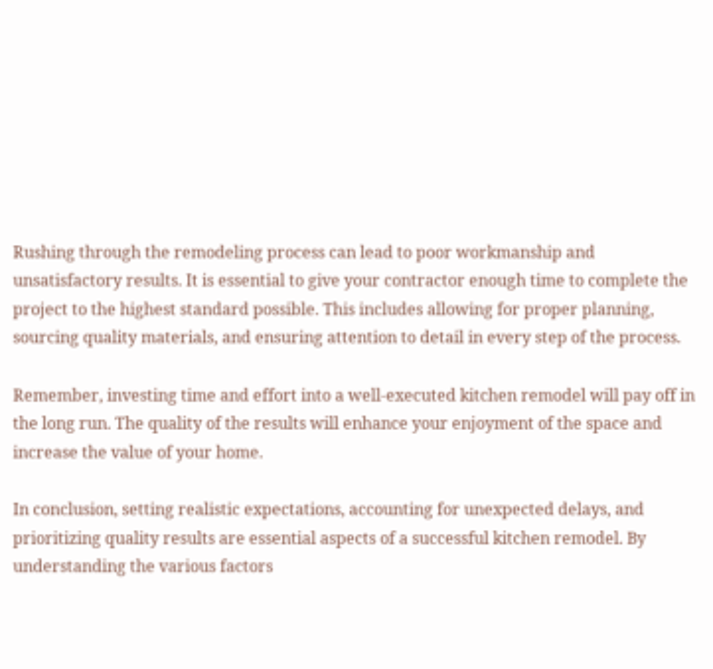Rushing through the remodeling process can lead to poor workmanship and unsatisfactory results. It is essential to give your contractor enough time to complete the project to the highest standard possible. This includes allowing for proper planning, sourcing quality materials, and ensuring attention to detail in every step of the process.

Remember, investing time and effort into a well-executed kitchen remodel will pay off in the long run. The quality of the results will enhance your enjoyment of the space and increase the value of your home.

In conclusion, setting realistic expectations, accounting for unexpected delays, and prioritizing quality results are essential aspects of a successful kitchen remodel. By understanding the various factors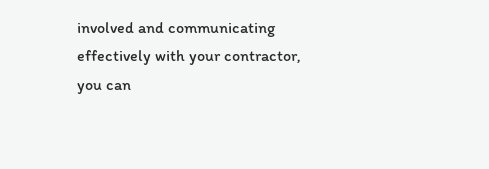involved and communicating effectively with your contractor, you can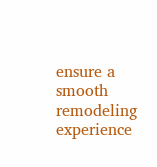ensure a smooth remodeling experience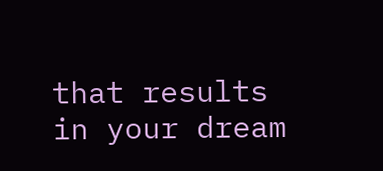that results in your dream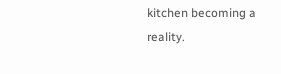kitchen becoming a reality.